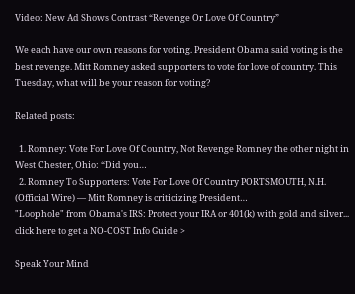Video: New Ad Shows Contrast “Revenge Or Love Of Country”

We each have our own reasons for voting. President Obama said voting is the best revenge. Mitt Romney asked supporters to vote for love of country. This Tuesday, what will be your reason for voting?

Related posts:

  1. Romney: Vote For Love Of Country, Not Revenge Romney the other night in West Chester, Ohio: “Did you…
  2. Romney To Supporters: Vote For Love Of Country PORTSMOUTH, N.H. (Official Wire) — Mitt Romney is criticizing President…
"Loophole" from Obama's IRS: Protect your IRA or 401(k) with gold and silver... click here to get a NO-COST Info Guide >

Speak Your Mind